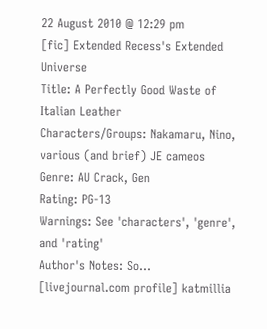22 August 2010 @ 12:29 pm
[fic] Extended Recess's Extended Universe
Title: A Perfectly Good Waste of Italian Leather
Characters/Groups: Nakamaru, Nino, various (and brief) JE cameos
Genre: AU Crack, Gen
Rating: PG-13
Warnings: See 'characters', 'genre', and 'rating'
Author's Notes: So... [livejournal.com profile] katmillia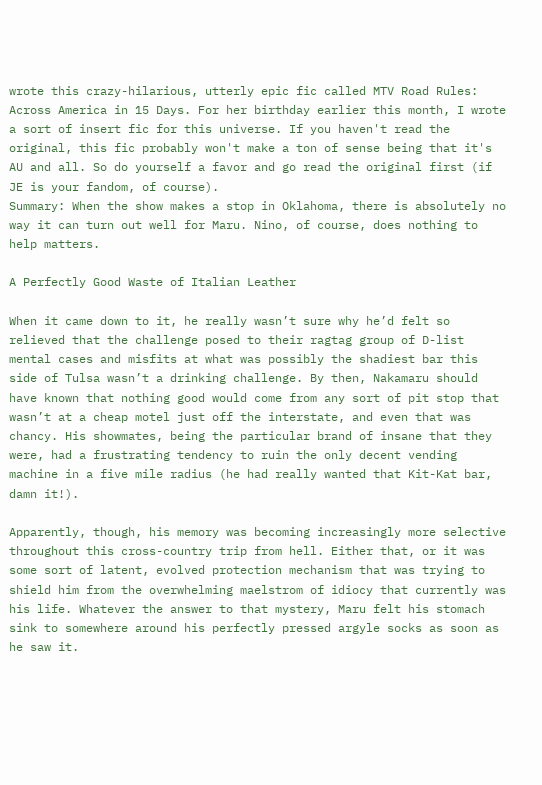wrote this crazy-hilarious, utterly epic fic called MTV Road Rules: Across America in 15 Days. For her birthday earlier this month, I wrote a sort of insert fic for this universe. If you haven't read the original, this fic probably won't make a ton of sense being that it's AU and all. So do yourself a favor and go read the original first (if JE is your fandom, of course).
Summary: When the show makes a stop in Oklahoma, there is absolutely no way it can turn out well for Maru. Nino, of course, does nothing to help matters.

A Perfectly Good Waste of Italian Leather

When it came down to it, he really wasn’t sure why he’d felt so relieved that the challenge posed to their ragtag group of D-list mental cases and misfits at what was possibly the shadiest bar this side of Tulsa wasn’t a drinking challenge. By then, Nakamaru should have known that nothing good would come from any sort of pit stop that wasn’t at a cheap motel just off the interstate, and even that was chancy. His showmates, being the particular brand of insane that they were, had a frustrating tendency to ruin the only decent vending machine in a five mile radius (he had really wanted that Kit-Kat bar, damn it!).

Apparently, though, his memory was becoming increasingly more selective throughout this cross-country trip from hell. Either that, or it was some sort of latent, evolved protection mechanism that was trying to shield him from the overwhelming maelstrom of idiocy that currently was his life. Whatever the answer to that mystery, Maru felt his stomach sink to somewhere around his perfectly pressed argyle socks as soon as he saw it.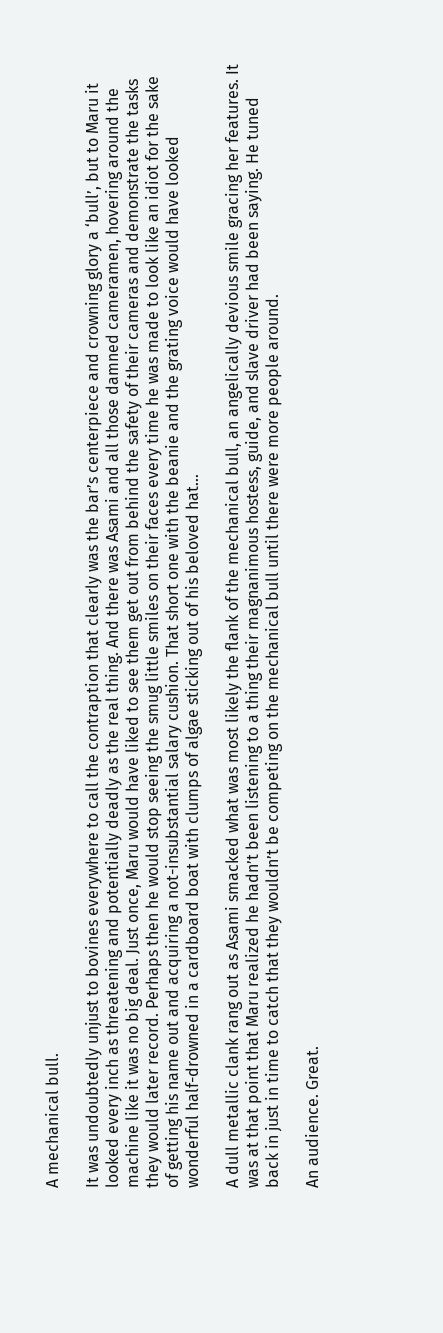A mechanical bull.

It was undoubtedly unjust to bovines everywhere to call the contraption that clearly was the bar’s centerpiece and crowning glory a ‘bull’, but to Maru it looked every inch as threatening and potentially deadly as the real thing. And there was Asami and all those damned cameramen, hovering around the machine like it was no big deal. Just once, Maru would have liked to see them get out from behind the safety of their cameras and demonstrate the tasks they would later record. Perhaps then he would stop seeing the smug little smiles on their faces every time he was made to look like an idiot for the sake of getting his name out and acquiring a not-insubstantial salary cushion. That short one with the beanie and the grating voice would have looked wonderful half-drowned in a cardboard boat with clumps of algae sticking out of his beloved hat…

A dull metallic clank rang out as Asami smacked what was most likely the flank of the mechanical bull, an angelically devious smile gracing her features. It was at that point that Maru realized he hadn’t been listening to a thing their magnanimous hostess, guide, and slave driver had been saying. He tuned back in just in time to catch that they wouldn’t be competing on the mechanical bull until there were more people around.

An audience. Great.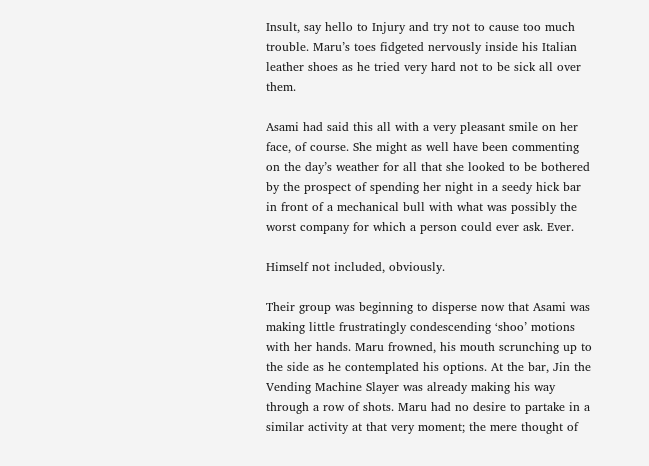Insult, say hello to Injury and try not to cause too much trouble. Maru’s toes fidgeted nervously inside his Italian leather shoes as he tried very hard not to be sick all over them.

Asami had said this all with a very pleasant smile on her face, of course. She might as well have been commenting on the day’s weather for all that she looked to be bothered by the prospect of spending her night in a seedy hick bar in front of a mechanical bull with what was possibly the worst company for which a person could ever ask. Ever.

Himself not included, obviously.

Their group was beginning to disperse now that Asami was making little frustratingly condescending ‘shoo’ motions with her hands. Maru frowned, his mouth scrunching up to the side as he contemplated his options. At the bar, Jin the Vending Machine Slayer was already making his way through a row of shots. Maru had no desire to partake in a similar activity at that very moment; the mere thought of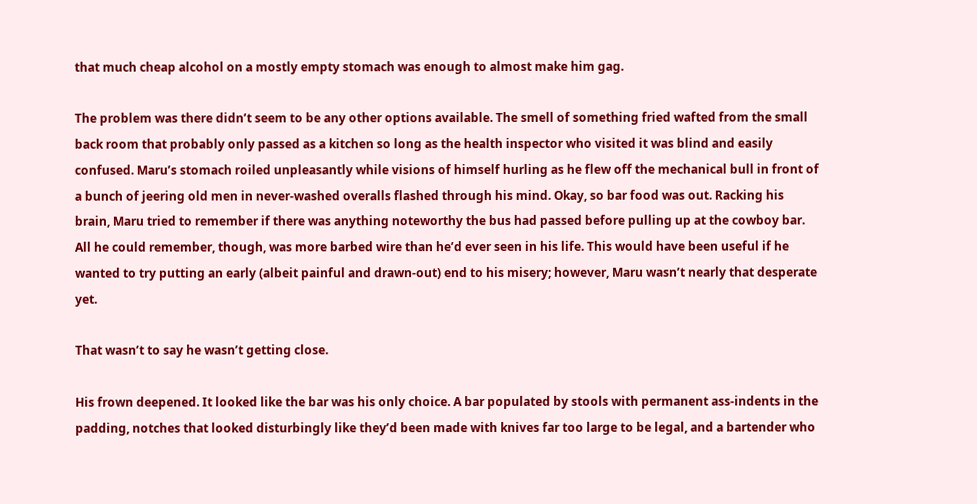that much cheap alcohol on a mostly empty stomach was enough to almost make him gag.

The problem was there didn’t seem to be any other options available. The smell of something fried wafted from the small back room that probably only passed as a kitchen so long as the health inspector who visited it was blind and easily confused. Maru’s stomach roiled unpleasantly while visions of himself hurling as he flew off the mechanical bull in front of a bunch of jeering old men in never-washed overalls flashed through his mind. Okay, so bar food was out. Racking his brain, Maru tried to remember if there was anything noteworthy the bus had passed before pulling up at the cowboy bar. All he could remember, though, was more barbed wire than he’d ever seen in his life. This would have been useful if he wanted to try putting an early (albeit painful and drawn-out) end to his misery; however, Maru wasn’t nearly that desperate yet.

That wasn’t to say he wasn’t getting close.

His frown deepened. It looked like the bar was his only choice. A bar populated by stools with permanent ass-indents in the padding, notches that looked disturbingly like they’d been made with knives far too large to be legal, and a bartender who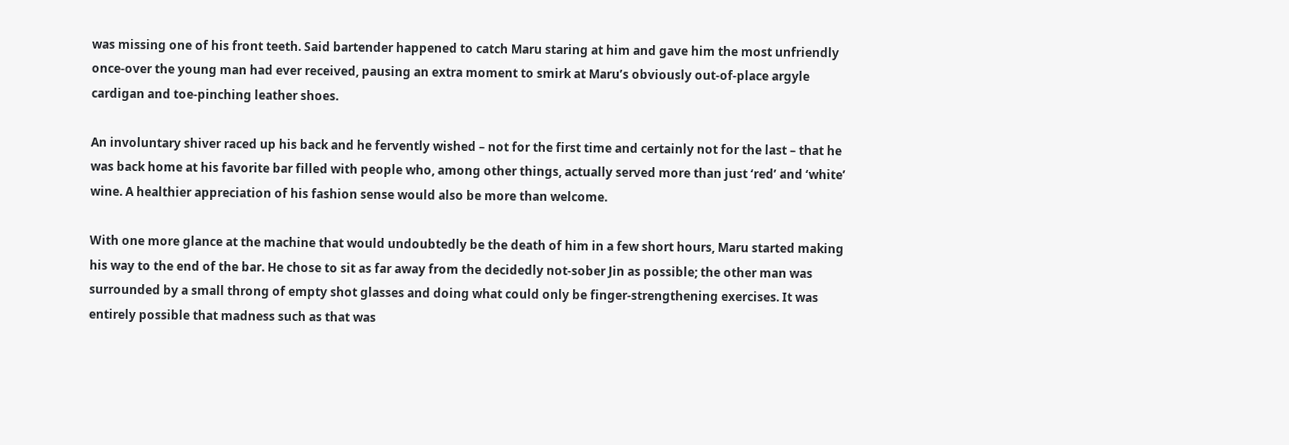was missing one of his front teeth. Said bartender happened to catch Maru staring at him and gave him the most unfriendly once-over the young man had ever received, pausing an extra moment to smirk at Maru’s obviously out-of-place argyle cardigan and toe-pinching leather shoes.

An involuntary shiver raced up his back and he fervently wished – not for the first time and certainly not for the last – that he was back home at his favorite bar filled with people who, among other things, actually served more than just ‘red’ and ‘white’ wine. A healthier appreciation of his fashion sense would also be more than welcome.

With one more glance at the machine that would undoubtedly be the death of him in a few short hours, Maru started making his way to the end of the bar. He chose to sit as far away from the decidedly not-sober Jin as possible; the other man was surrounded by a small throng of empty shot glasses and doing what could only be finger-strengthening exercises. It was entirely possible that madness such as that was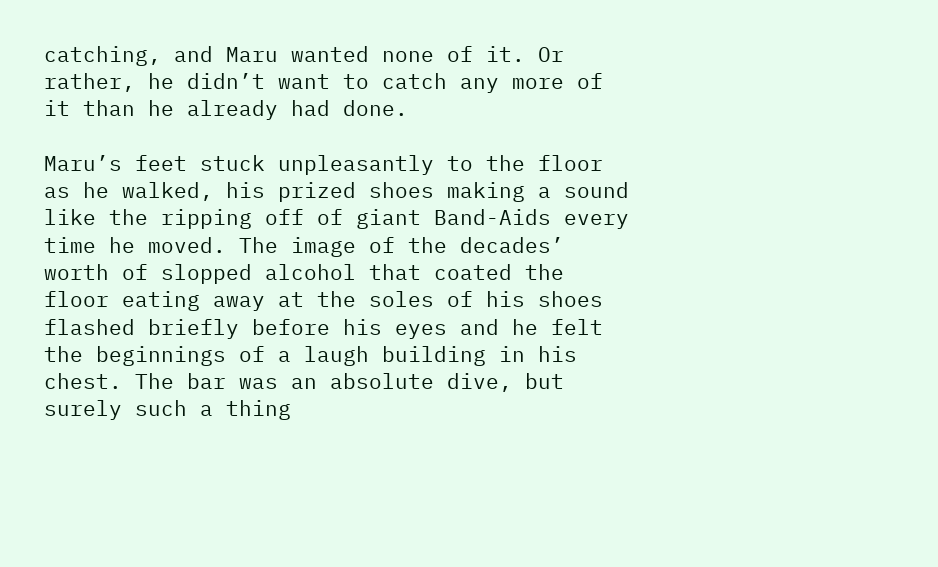catching, and Maru wanted none of it. Or rather, he didn’t want to catch any more of it than he already had done.

Maru’s feet stuck unpleasantly to the floor as he walked, his prized shoes making a sound like the ripping off of giant Band-Aids every time he moved. The image of the decades’ worth of slopped alcohol that coated the floor eating away at the soles of his shoes flashed briefly before his eyes and he felt the beginnings of a laugh building in his chest. The bar was an absolute dive, but surely such a thing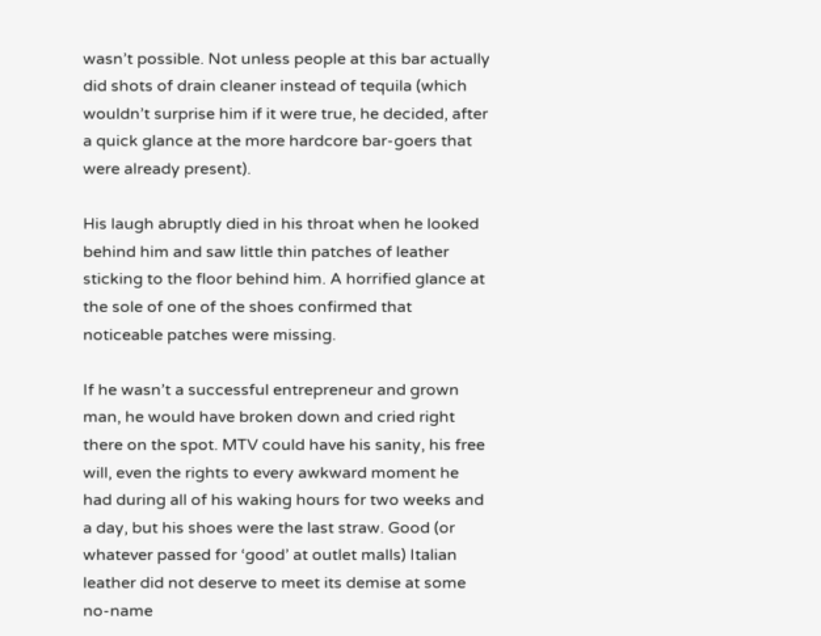wasn’t possible. Not unless people at this bar actually did shots of drain cleaner instead of tequila (which wouldn’t surprise him if it were true, he decided, after a quick glance at the more hardcore bar-goers that were already present).

His laugh abruptly died in his throat when he looked behind him and saw little thin patches of leather sticking to the floor behind him. A horrified glance at the sole of one of the shoes confirmed that noticeable patches were missing.

If he wasn’t a successful entrepreneur and grown man, he would have broken down and cried right there on the spot. MTV could have his sanity, his free will, even the rights to every awkward moment he had during all of his waking hours for two weeks and a day, but his shoes were the last straw. Good (or whatever passed for ‘good’ at outlet malls) Italian leather did not deserve to meet its demise at some no-name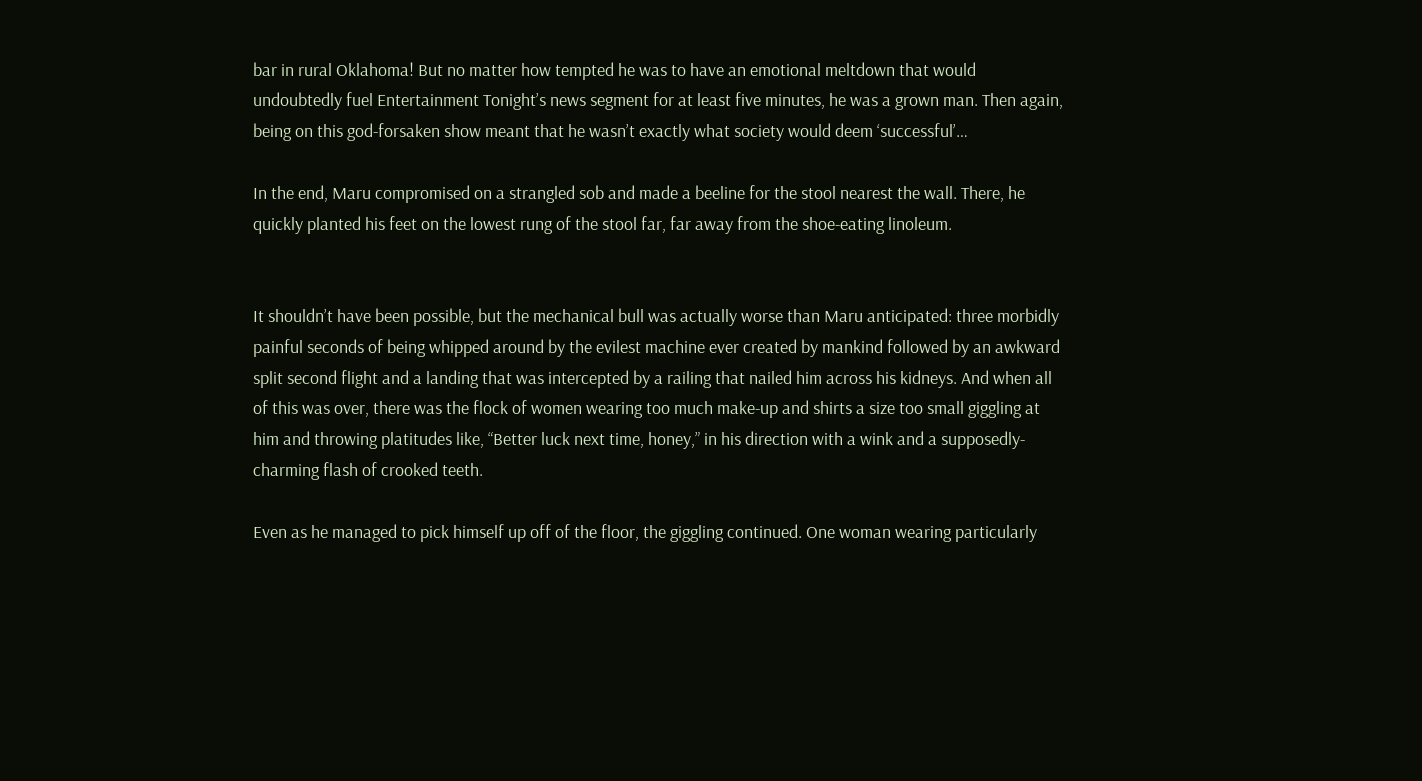bar in rural Oklahoma! But no matter how tempted he was to have an emotional meltdown that would undoubtedly fuel Entertainment Tonight’s news segment for at least five minutes, he was a grown man. Then again, being on this god-forsaken show meant that he wasn’t exactly what society would deem ‘successful’…

In the end, Maru compromised on a strangled sob and made a beeline for the stool nearest the wall. There, he quickly planted his feet on the lowest rung of the stool far, far away from the shoe-eating linoleum.


It shouldn’t have been possible, but the mechanical bull was actually worse than Maru anticipated: three morbidly painful seconds of being whipped around by the evilest machine ever created by mankind followed by an awkward split second flight and a landing that was intercepted by a railing that nailed him across his kidneys. And when all of this was over, there was the flock of women wearing too much make-up and shirts a size too small giggling at him and throwing platitudes like, “Better luck next time, honey,” in his direction with a wink and a supposedly-charming flash of crooked teeth.

Even as he managed to pick himself up off of the floor, the giggling continued. One woman wearing particularly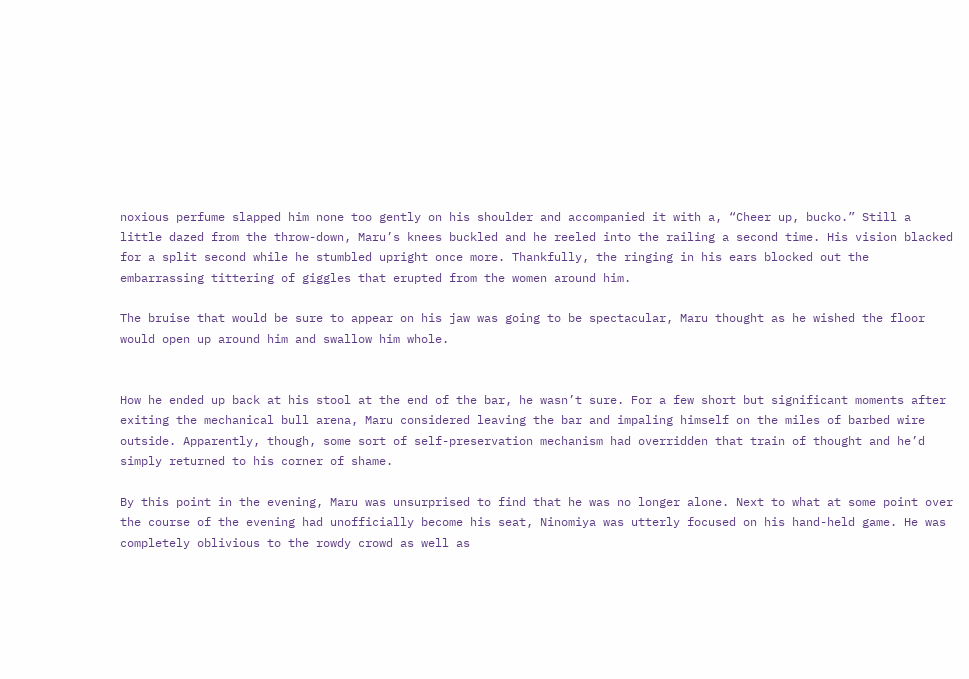noxious perfume slapped him none too gently on his shoulder and accompanied it with a, “Cheer up, bucko.” Still a little dazed from the throw-down, Maru’s knees buckled and he reeled into the railing a second time. His vision blacked for a split second while he stumbled upright once more. Thankfully, the ringing in his ears blocked out the embarrassing tittering of giggles that erupted from the women around him.

The bruise that would be sure to appear on his jaw was going to be spectacular, Maru thought as he wished the floor would open up around him and swallow him whole.


How he ended up back at his stool at the end of the bar, he wasn’t sure. For a few short but significant moments after exiting the mechanical bull arena, Maru considered leaving the bar and impaling himself on the miles of barbed wire outside. Apparently, though, some sort of self-preservation mechanism had overridden that train of thought and he’d simply returned to his corner of shame.

By this point in the evening, Maru was unsurprised to find that he was no longer alone. Next to what at some point over the course of the evening had unofficially become his seat, Ninomiya was utterly focused on his hand-held game. He was completely oblivious to the rowdy crowd as well as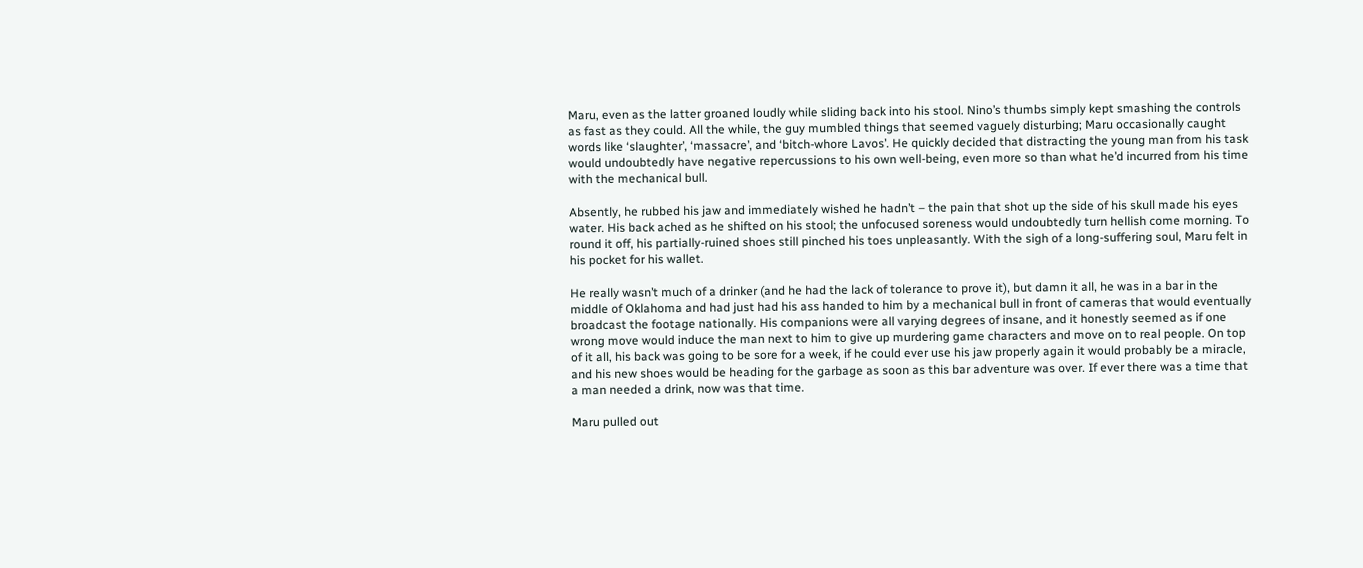Maru, even as the latter groaned loudly while sliding back into his stool. Nino’s thumbs simply kept smashing the controls as fast as they could. All the while, the guy mumbled things that seemed vaguely disturbing; Maru occasionally caught words like ‘slaughter’, ‘massacre’, and ‘bitch-whore Lavos’. He quickly decided that distracting the young man from his task would undoubtedly have negative repercussions to his own well-being, even more so than what he’d incurred from his time with the mechanical bull.

Absently, he rubbed his jaw and immediately wished he hadn’t – the pain that shot up the side of his skull made his eyes water. His back ached as he shifted on his stool; the unfocused soreness would undoubtedly turn hellish come morning. To round it off, his partially-ruined shoes still pinched his toes unpleasantly. With the sigh of a long-suffering soul, Maru felt in his pocket for his wallet.

He really wasn’t much of a drinker (and he had the lack of tolerance to prove it), but damn it all, he was in a bar in the middle of Oklahoma and had just had his ass handed to him by a mechanical bull in front of cameras that would eventually broadcast the footage nationally. His companions were all varying degrees of insane, and it honestly seemed as if one wrong move would induce the man next to him to give up murdering game characters and move on to real people. On top of it all, his back was going to be sore for a week, if he could ever use his jaw properly again it would probably be a miracle, and his new shoes would be heading for the garbage as soon as this bar adventure was over. If ever there was a time that a man needed a drink, now was that time.

Maru pulled out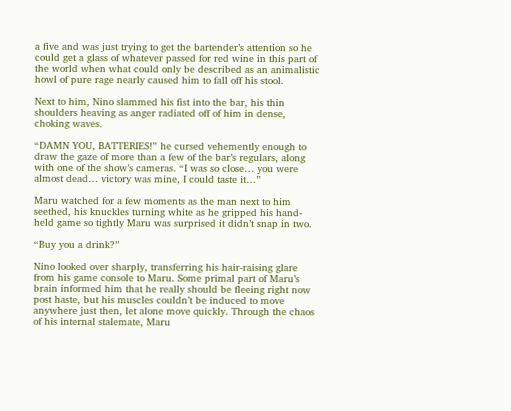a five and was just trying to get the bartender’s attention so he could get a glass of whatever passed for red wine in this part of the world when what could only be described as an animalistic howl of pure rage nearly caused him to fall off his stool.

Next to him, Nino slammed his fist into the bar, his thin shoulders heaving as anger radiated off of him in dense, choking waves.

“DAMN YOU, BATTERIES!” he cursed vehemently enough to draw the gaze of more than a few of the bar’s regulars, along with one of the show’s cameras. “I was so close… you were almost dead… victory was mine, I could taste it…”

Maru watched for a few moments as the man next to him seethed, his knuckles turning white as he gripped his hand-held game so tightly Maru was surprised it didn’t snap in two.

“Buy you a drink?”

Nino looked over sharply, transferring his hair-raising glare from his game console to Maru. Some primal part of Maru’s brain informed him that he really should be fleeing right now post haste, but his muscles couldn’t be induced to move anywhere just then, let alone move quickly. Through the chaos of his internal stalemate, Maru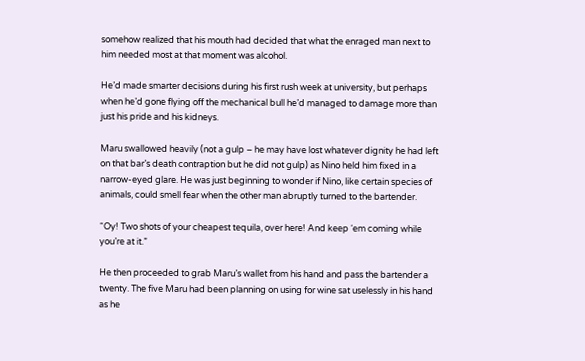somehow realized that his mouth had decided that what the enraged man next to him needed most at that moment was alcohol.

He’d made smarter decisions during his first rush week at university, but perhaps when he’d gone flying off the mechanical bull he’d managed to damage more than just his pride and his kidneys.

Maru swallowed heavily (not a gulp – he may have lost whatever dignity he had left on that bar’s death contraption but he did not gulp) as Nino held him fixed in a narrow-eyed glare. He was just beginning to wonder if Nino, like certain species of animals, could smell fear when the other man abruptly turned to the bartender.

“Oy! Two shots of your cheapest tequila, over here! And keep ‘em coming while you’re at it.”

He then proceeded to grab Maru’s wallet from his hand and pass the bartender a twenty. The five Maru had been planning on using for wine sat uselessly in his hand as he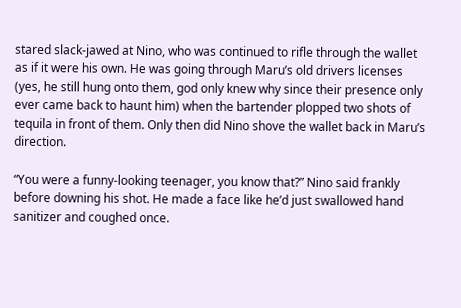stared slack-jawed at Nino, who was continued to rifle through the wallet as if it were his own. He was going through Maru’s old drivers licenses (yes, he still hung onto them, god only knew why since their presence only ever came back to haunt him) when the bartender plopped two shots of tequila in front of them. Only then did Nino shove the wallet back in Maru’s direction.

“You were a funny-looking teenager, you know that?” Nino said frankly before downing his shot. He made a face like he’d just swallowed hand sanitizer and coughed once.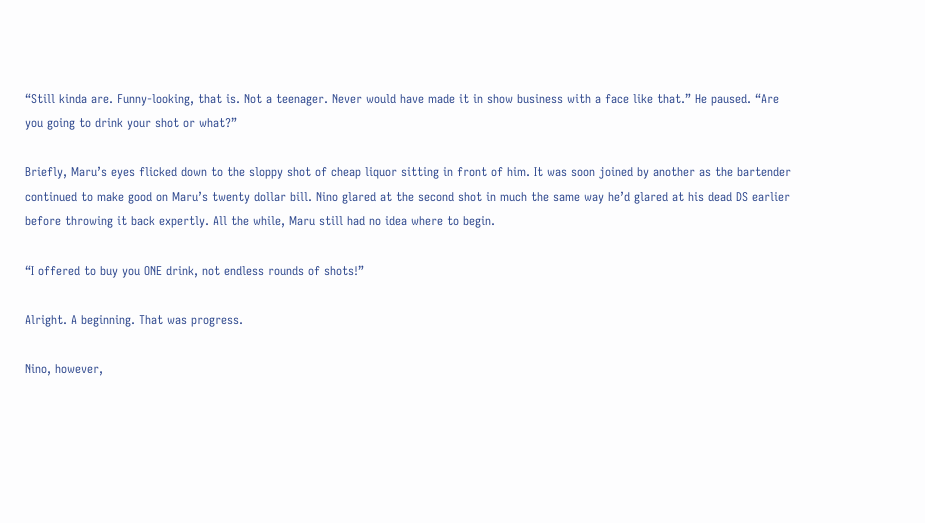“Still kinda are. Funny-looking, that is. Not a teenager. Never would have made it in show business with a face like that.” He paused. “Are you going to drink your shot or what?”

Briefly, Maru’s eyes flicked down to the sloppy shot of cheap liquor sitting in front of him. It was soon joined by another as the bartender continued to make good on Maru’s twenty dollar bill. Nino glared at the second shot in much the same way he’d glared at his dead DS earlier before throwing it back expertly. All the while, Maru still had no idea where to begin.

“I offered to buy you ONE drink, not endless rounds of shots!”

Alright. A beginning. That was progress.

Nino, however,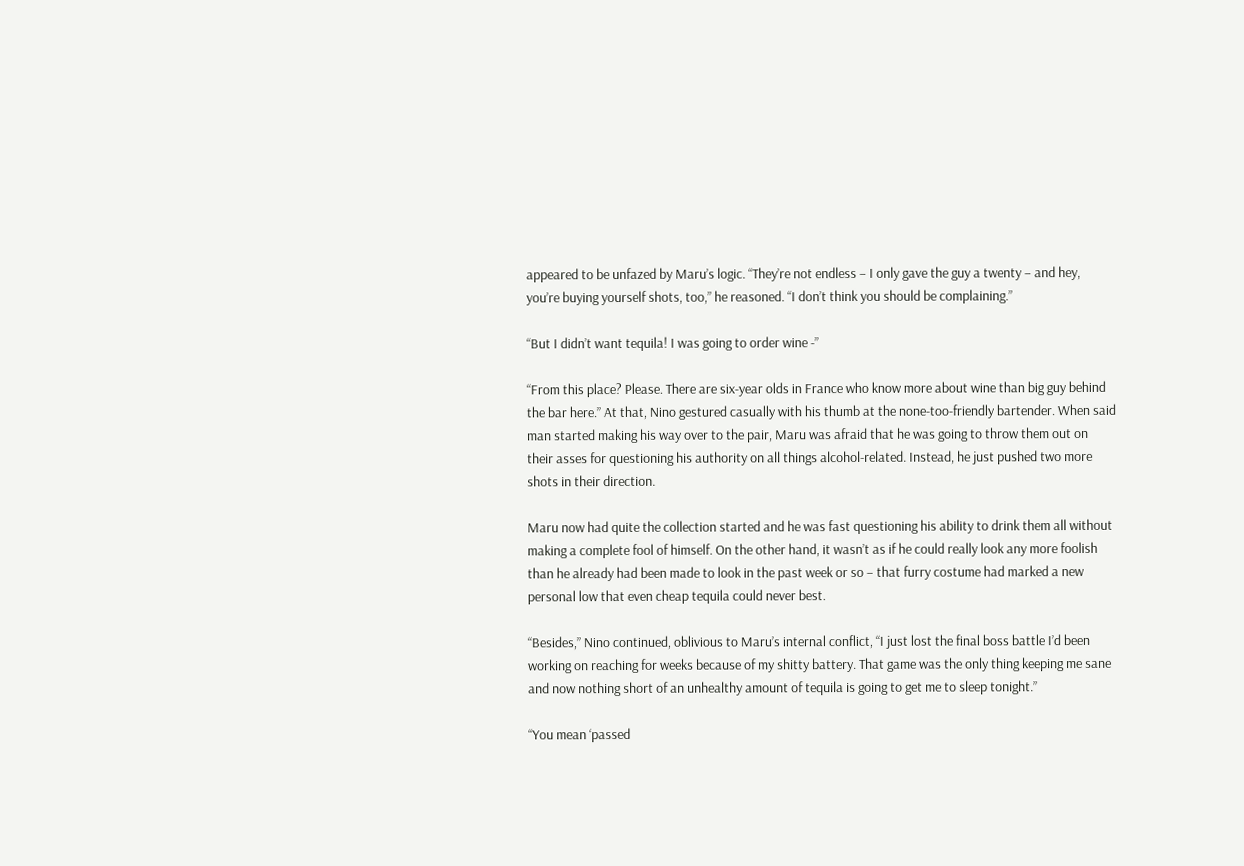appeared to be unfazed by Maru’s logic. “They’re not endless – I only gave the guy a twenty – and hey, you’re buying yourself shots, too,” he reasoned. “I don’t think you should be complaining.”

“But I didn’t want tequila! I was going to order wine -”

“From this place? Please. There are six-year olds in France who know more about wine than big guy behind the bar here.” At that, Nino gestured casually with his thumb at the none-too-friendly bartender. When said man started making his way over to the pair, Maru was afraid that he was going to throw them out on their asses for questioning his authority on all things alcohol-related. Instead, he just pushed two more shots in their direction.

Maru now had quite the collection started and he was fast questioning his ability to drink them all without making a complete fool of himself. On the other hand, it wasn’t as if he could really look any more foolish than he already had been made to look in the past week or so – that furry costume had marked a new personal low that even cheap tequila could never best.

“Besides,” Nino continued, oblivious to Maru’s internal conflict, “I just lost the final boss battle I’d been working on reaching for weeks because of my shitty battery. That game was the only thing keeping me sane and now nothing short of an unhealthy amount of tequila is going to get me to sleep tonight.”

“You mean ‘passed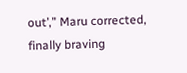out’,” Maru corrected, finally braving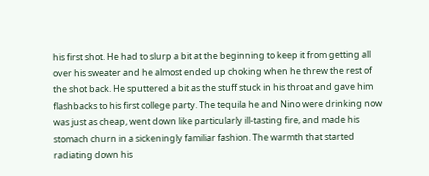his first shot. He had to slurp a bit at the beginning to keep it from getting all over his sweater and he almost ended up choking when he threw the rest of the shot back. He sputtered a bit as the stuff stuck in his throat and gave him flashbacks to his first college party. The tequila he and Nino were drinking now was just as cheap, went down like particularly ill-tasting fire, and made his stomach churn in a sickeningly familiar fashion. The warmth that started radiating down his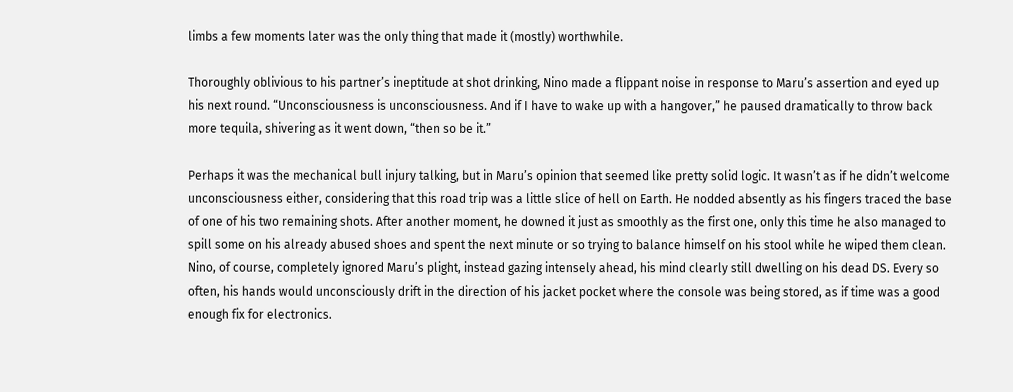limbs a few moments later was the only thing that made it (mostly) worthwhile.

Thoroughly oblivious to his partner’s ineptitude at shot drinking, Nino made a flippant noise in response to Maru’s assertion and eyed up his next round. “Unconsciousness is unconsciousness. And if I have to wake up with a hangover,” he paused dramatically to throw back more tequila, shivering as it went down, “then so be it.”

Perhaps it was the mechanical bull injury talking, but in Maru’s opinion that seemed like pretty solid logic. It wasn’t as if he didn’t welcome unconsciousness either, considering that this road trip was a little slice of hell on Earth. He nodded absently as his fingers traced the base of one of his two remaining shots. After another moment, he downed it just as smoothly as the first one, only this time he also managed to spill some on his already abused shoes and spent the next minute or so trying to balance himself on his stool while he wiped them clean. Nino, of course, completely ignored Maru’s plight, instead gazing intensely ahead, his mind clearly still dwelling on his dead DS. Every so often, his hands would unconsciously drift in the direction of his jacket pocket where the console was being stored, as if time was a good enough fix for electronics.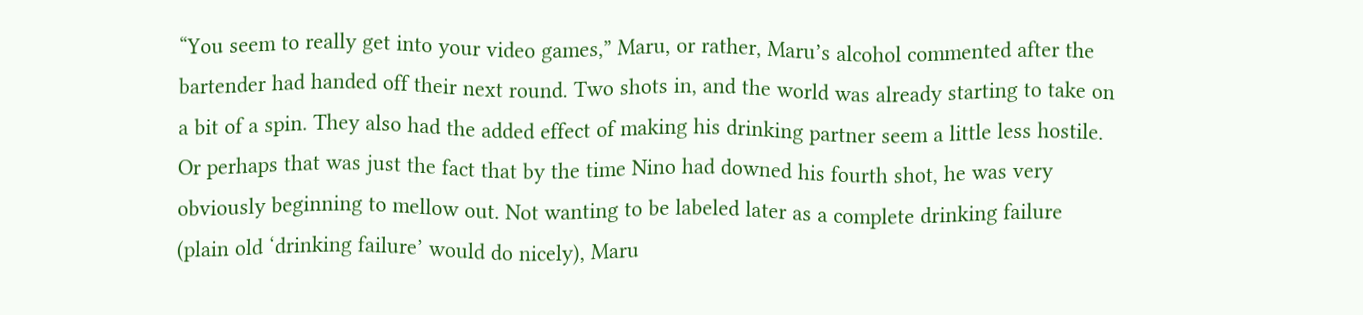“You seem to really get into your video games,” Maru, or rather, Maru’s alcohol commented after the bartender had handed off their next round. Two shots in, and the world was already starting to take on a bit of a spin. They also had the added effect of making his drinking partner seem a little less hostile. Or perhaps that was just the fact that by the time Nino had downed his fourth shot, he was very obviously beginning to mellow out. Not wanting to be labeled later as a complete drinking failure (plain old ‘drinking failure’ would do nicely), Maru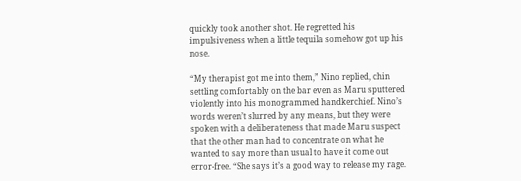quickly took another shot. He regretted his impulsiveness when a little tequila somehow got up his nose.

“My therapist got me into them,” Nino replied, chin settling comfortably on the bar even as Maru sputtered violently into his monogrammed handkerchief. Nino’s words weren’t slurred by any means, but they were spoken with a deliberateness that made Maru suspect that the other man had to concentrate on what he wanted to say more than usual to have it come out error-free. “She says it’s a good way to release my rage.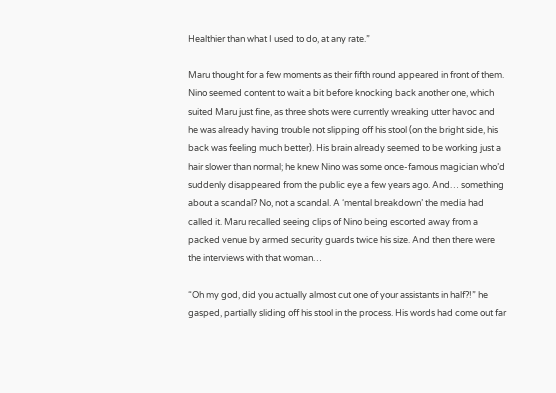Healthier than what I used to do, at any rate.”

Maru thought for a few moments as their fifth round appeared in front of them. Nino seemed content to wait a bit before knocking back another one, which suited Maru just fine, as three shots were currently wreaking utter havoc and he was already having trouble not slipping off his stool (on the bright side, his back was feeling much better). His brain already seemed to be working just a hair slower than normal; he knew Nino was some once-famous magician who’d suddenly disappeared from the public eye a few years ago. And… something about a scandal? No, not a scandal. A ‘mental breakdown’ the media had called it. Maru recalled seeing clips of Nino being escorted away from a packed venue by armed security guards twice his size. And then there were the interviews with that woman…

“Oh my god, did you actually almost cut one of your assistants in half?!” he gasped, partially sliding off his stool in the process. His words had come out far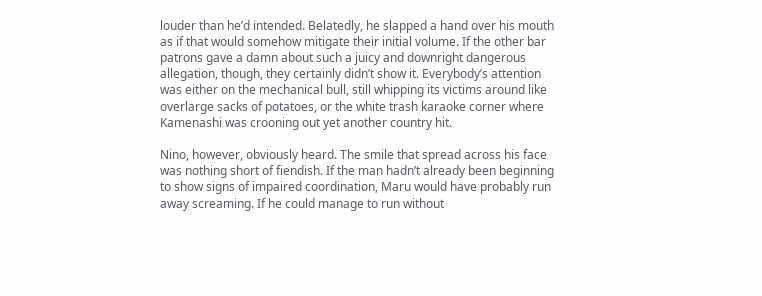louder than he’d intended. Belatedly, he slapped a hand over his mouth as if that would somehow mitigate their initial volume. If the other bar patrons gave a damn about such a juicy and downright dangerous allegation, though, they certainly didn’t show it. Everybody’s attention was either on the mechanical bull, still whipping its victims around like overlarge sacks of potatoes, or the white trash karaoke corner where Kamenashi was crooning out yet another country hit.

Nino, however, obviously heard. The smile that spread across his face was nothing short of fiendish. If the man hadn’t already been beginning to show signs of impaired coordination, Maru would have probably run away screaming. If he could manage to run without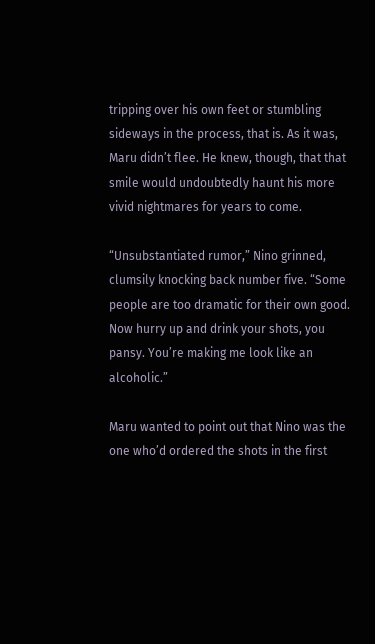tripping over his own feet or stumbling sideways in the process, that is. As it was, Maru didn’t flee. He knew, though, that that smile would undoubtedly haunt his more vivid nightmares for years to come.

“Unsubstantiated rumor,” Nino grinned, clumsily knocking back number five. “Some people are too dramatic for their own good. Now hurry up and drink your shots, you pansy. You’re making me look like an alcoholic.”

Maru wanted to point out that Nino was the one who’d ordered the shots in the first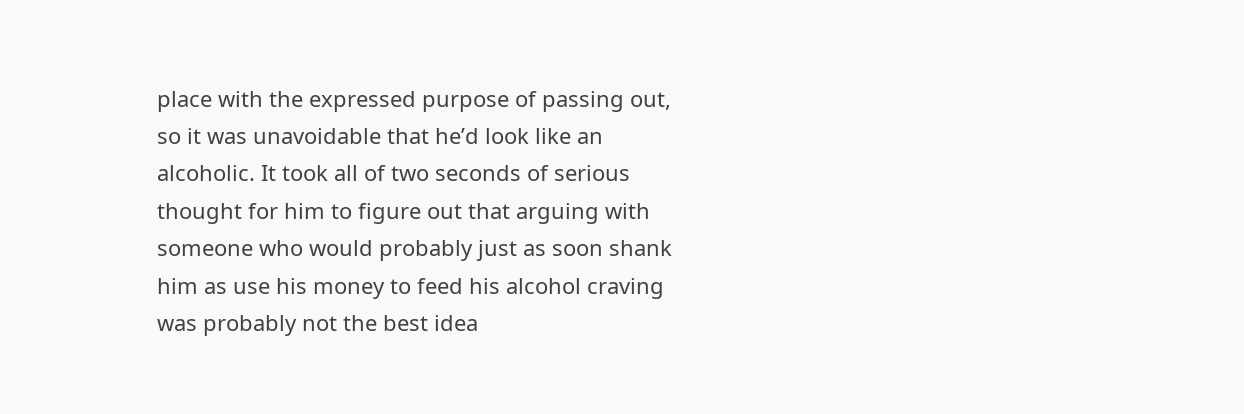place with the expressed purpose of passing out, so it was unavoidable that he’d look like an alcoholic. It took all of two seconds of serious thought for him to figure out that arguing with someone who would probably just as soon shank him as use his money to feed his alcohol craving was probably not the best idea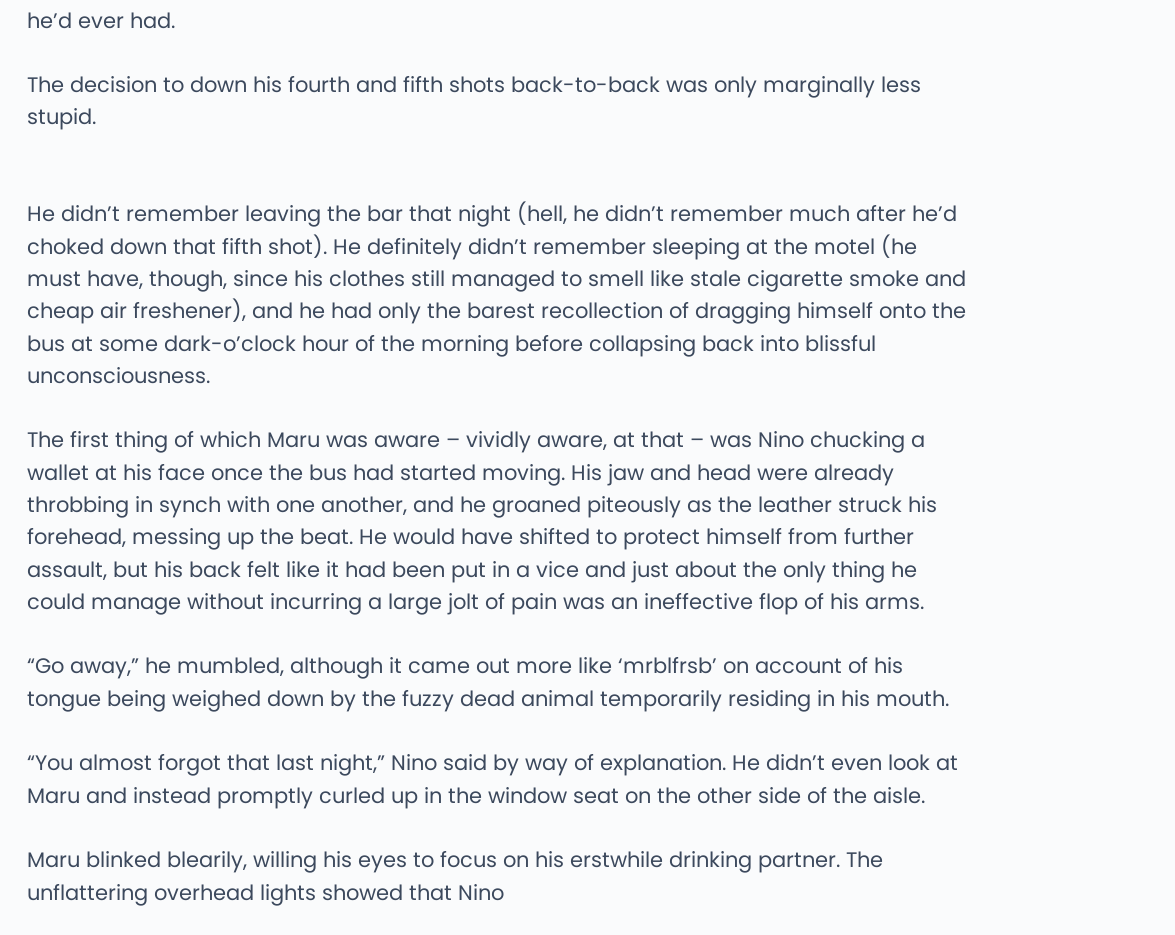he’d ever had.

The decision to down his fourth and fifth shots back-to-back was only marginally less stupid.


He didn’t remember leaving the bar that night (hell, he didn’t remember much after he’d choked down that fifth shot). He definitely didn’t remember sleeping at the motel (he must have, though, since his clothes still managed to smell like stale cigarette smoke and cheap air freshener), and he had only the barest recollection of dragging himself onto the bus at some dark-o’clock hour of the morning before collapsing back into blissful unconsciousness.

The first thing of which Maru was aware – vividly aware, at that – was Nino chucking a wallet at his face once the bus had started moving. His jaw and head were already throbbing in synch with one another, and he groaned piteously as the leather struck his forehead, messing up the beat. He would have shifted to protect himself from further assault, but his back felt like it had been put in a vice and just about the only thing he could manage without incurring a large jolt of pain was an ineffective flop of his arms.

“Go away,” he mumbled, although it came out more like ‘mrblfrsb’ on account of his tongue being weighed down by the fuzzy dead animal temporarily residing in his mouth.

“You almost forgot that last night,” Nino said by way of explanation. He didn’t even look at Maru and instead promptly curled up in the window seat on the other side of the aisle.

Maru blinked blearily, willing his eyes to focus on his erstwhile drinking partner. The unflattering overhead lights showed that Nino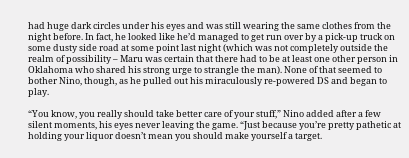had huge dark circles under his eyes and was still wearing the same clothes from the night before. In fact, he looked like he’d managed to get run over by a pick-up truck on some dusty side road at some point last night (which was not completely outside the realm of possibility – Maru was certain that there had to be at least one other person in Oklahoma who shared his strong urge to strangle the man). None of that seemed to bother Nino, though, as he pulled out his miraculously re-powered DS and began to play.

“You know, you really should take better care of your stuff,” Nino added after a few silent moments, his eyes never leaving the game. “Just because you’re pretty pathetic at holding your liquor doesn’t mean you should make yourself a target.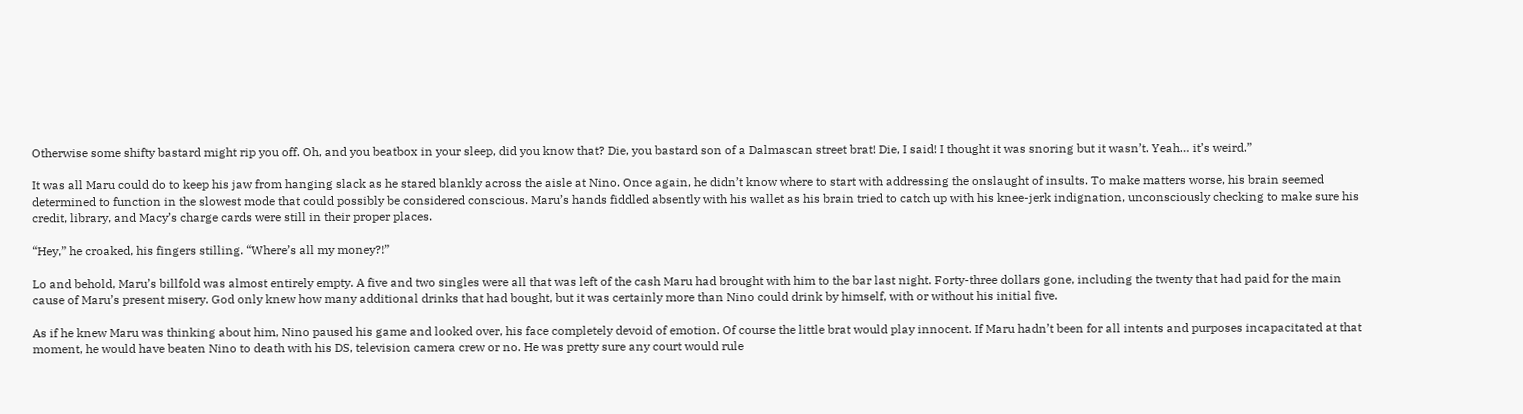Otherwise some shifty bastard might rip you off. Oh, and you beatbox in your sleep, did you know that? Die, you bastard son of a Dalmascan street brat! Die, I said! I thought it was snoring but it wasn’t. Yeah… it’s weird.”

It was all Maru could do to keep his jaw from hanging slack as he stared blankly across the aisle at Nino. Once again, he didn’t know where to start with addressing the onslaught of insults. To make matters worse, his brain seemed determined to function in the slowest mode that could possibly be considered conscious. Maru’s hands fiddled absently with his wallet as his brain tried to catch up with his knee-jerk indignation, unconsciously checking to make sure his credit, library, and Macy’s charge cards were still in their proper places.

“Hey,” he croaked, his fingers stilling. “Where’s all my money?!”

Lo and behold, Maru’s billfold was almost entirely empty. A five and two singles were all that was left of the cash Maru had brought with him to the bar last night. Forty-three dollars gone, including the twenty that had paid for the main cause of Maru’s present misery. God only knew how many additional drinks that had bought, but it was certainly more than Nino could drink by himself, with or without his initial five.

As if he knew Maru was thinking about him, Nino paused his game and looked over, his face completely devoid of emotion. Of course the little brat would play innocent. If Maru hadn’t been for all intents and purposes incapacitated at that moment, he would have beaten Nino to death with his DS, television camera crew or no. He was pretty sure any court would rule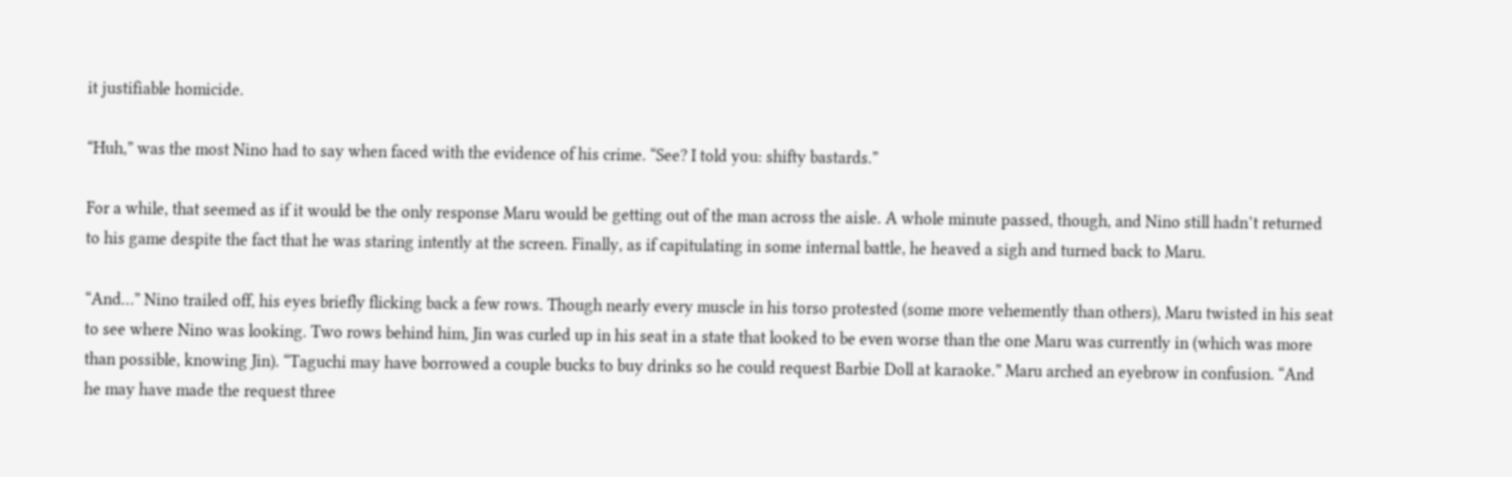it justifiable homicide.

“Huh,” was the most Nino had to say when faced with the evidence of his crime. “See? I told you: shifty bastards.”

For a while, that seemed as if it would be the only response Maru would be getting out of the man across the aisle. A whole minute passed, though, and Nino still hadn’t returned to his game despite the fact that he was staring intently at the screen. Finally, as if capitulating in some internal battle, he heaved a sigh and turned back to Maru.

“And…” Nino trailed off, his eyes briefly flicking back a few rows. Though nearly every muscle in his torso protested (some more vehemently than others), Maru twisted in his seat to see where Nino was looking. Two rows behind him, Jin was curled up in his seat in a state that looked to be even worse than the one Maru was currently in (which was more than possible, knowing Jin). “Taguchi may have borrowed a couple bucks to buy drinks so he could request Barbie Doll at karaoke.” Maru arched an eyebrow in confusion. “And he may have made the request three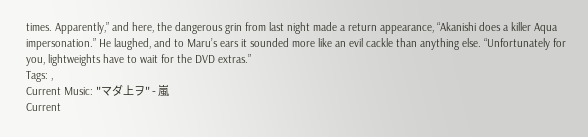times. Apparently,” and here, the dangerous grin from last night made a return appearance, “Akanishi does a killer Aqua impersonation.” He laughed, and to Maru’s ears it sounded more like an evil cackle than anything else. “Unfortunately for you, lightweights have to wait for the DVD extras.”
Tags: ,
Current Music: "マダ上ヲ" - 嵐
Current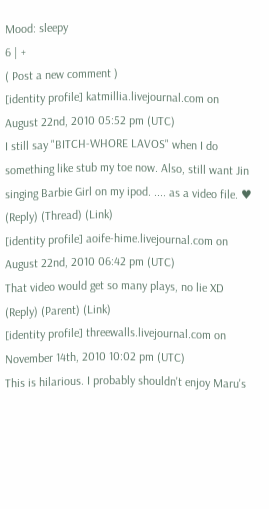Mood: sleepy
6 | +
( Post a new comment )
[identity profile] katmillia.livejournal.com on August 22nd, 2010 05:52 pm (UTC)
I still say "BITCH-WHORE LAVOS" when I do something like stub my toe now. Also, still want Jin singing Barbie Girl on my ipod. .... as a video file. ♥
(Reply) (Thread) (Link)
[identity profile] aoife-hime.livejournal.com on August 22nd, 2010 06:42 pm (UTC)
That video would get so many plays, no lie XD
(Reply) (Parent) (Link)
[identity profile] threewalls.livejournal.com on November 14th, 2010 10:02 pm (UTC)
This is hilarious. I probably shouldn't enjoy Maru's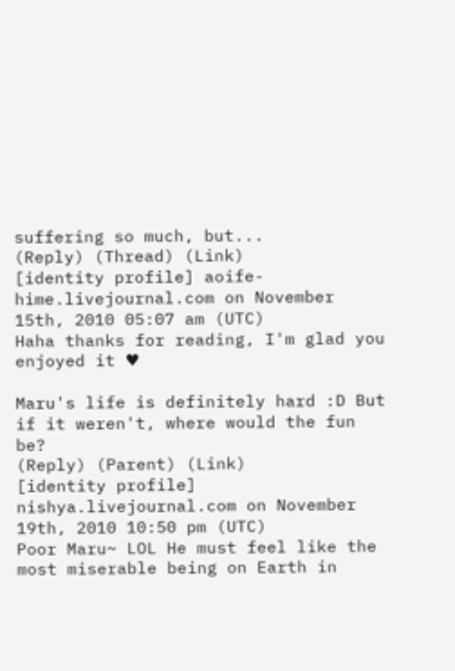suffering so much, but...
(Reply) (Thread) (Link)
[identity profile] aoife-hime.livejournal.com on November 15th, 2010 05:07 am (UTC)
Haha thanks for reading, I'm glad you enjoyed it ♥

Maru's life is definitely hard :D But if it weren't, where would the fun be?
(Reply) (Parent) (Link)
[identity profile] nishya.livejournal.com on November 19th, 2010 10:50 pm (UTC)
Poor Maru~ LOL He must feel like the most miserable being on Earth in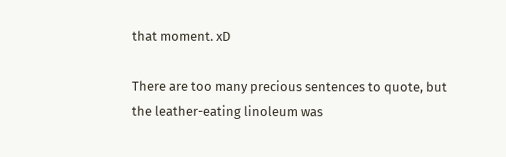that moment. xD

There are too many precious sentences to quote, but the leather-eating linoleum was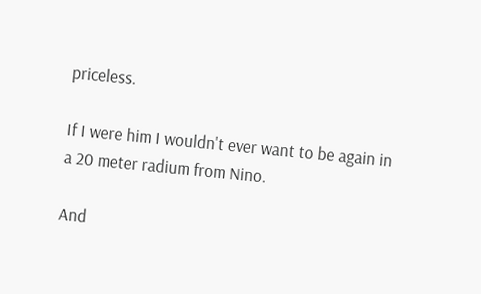priceless.

If I were him I wouldn't ever want to be again in a 20 meter radium from Nino.

And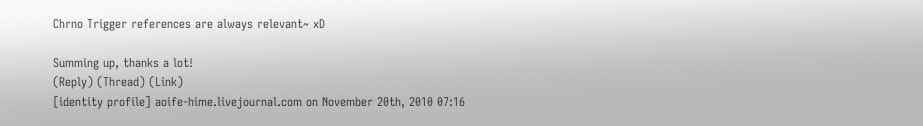Chrno Trigger references are always relevant~ xD

Summing up, thanks a lot!
(Reply) (Thread) (Link)
[identity profile] aoife-hime.livejournal.com on November 20th, 2010 07:16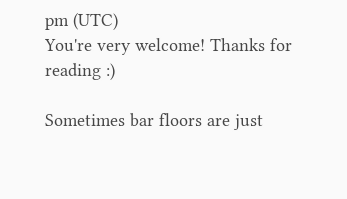pm (UTC)
You're very welcome! Thanks for reading :)

Sometimes bar floors are just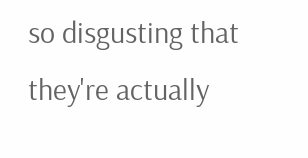so disgusting that they're actually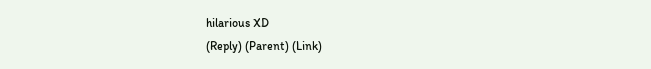hilarious XD
(Reply) (Parent) (Link)